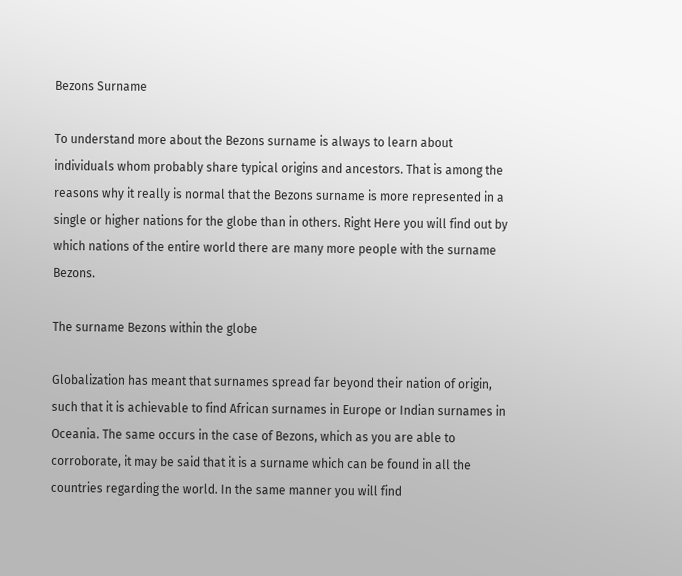Bezons Surname

To understand more about the Bezons surname is always to learn about individuals whom probably share typical origins and ancestors. That is among the reasons why it really is normal that the Bezons surname is more represented in a single or higher nations for the globe than in others. Right Here you will find out by which nations of the entire world there are many more people with the surname Bezons.

The surname Bezons within the globe

Globalization has meant that surnames spread far beyond their nation of origin, such that it is achievable to find African surnames in Europe or Indian surnames in Oceania. The same occurs in the case of Bezons, which as you are able to corroborate, it may be said that it is a surname which can be found in all the countries regarding the world. In the same manner you will find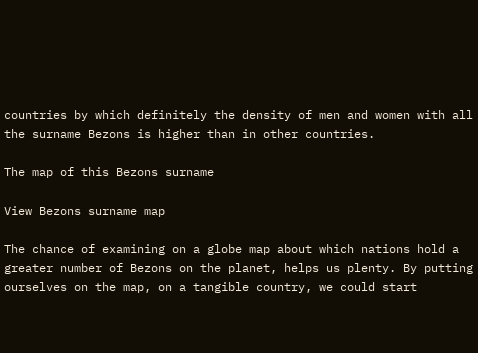countries by which definitely the density of men and women with all the surname Bezons is higher than in other countries.

The map of this Bezons surname

View Bezons surname map

The chance of examining on a globe map about which nations hold a greater number of Bezons on the planet, helps us plenty. By putting ourselves on the map, on a tangible country, we could start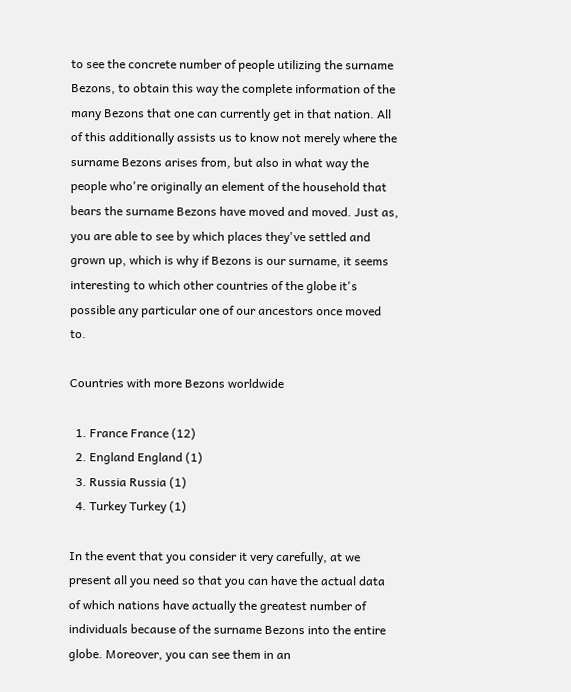to see the concrete number of people utilizing the surname Bezons, to obtain this way the complete information of the many Bezons that one can currently get in that nation. All of this additionally assists us to know not merely where the surname Bezons arises from, but also in what way the people who're originally an element of the household that bears the surname Bezons have moved and moved. Just as, you are able to see by which places they've settled and grown up, which is why if Bezons is our surname, it seems interesting to which other countries of the globe it's possible any particular one of our ancestors once moved to.

Countries with more Bezons worldwide

  1. France France (12)
  2. England England (1)
  3. Russia Russia (1)
  4. Turkey Turkey (1)

In the event that you consider it very carefully, at we present all you need so that you can have the actual data of which nations have actually the greatest number of individuals because of the surname Bezons into the entire globe. Moreover, you can see them in an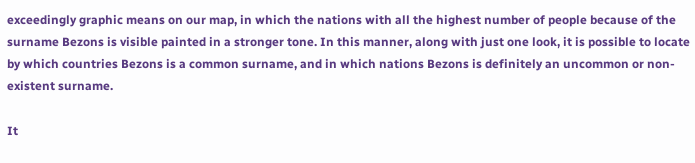exceedingly graphic means on our map, in which the nations with all the highest number of people because of the surname Bezons is visible painted in a stronger tone. In this manner, along with just one look, it is possible to locate by which countries Bezons is a common surname, and in which nations Bezons is definitely an uncommon or non-existent surname.

It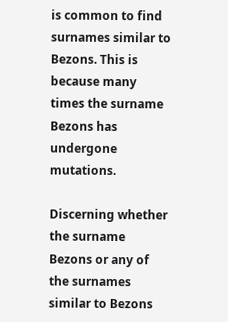is common to find surnames similar to Bezons. This is because many times the surname Bezons has undergone mutations.

Discerning whether the surname Bezons or any of the surnames similar to Bezons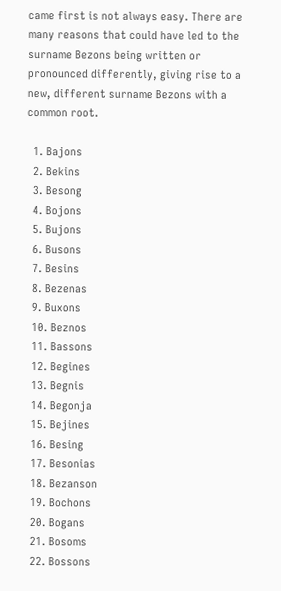came first is not always easy. There are many reasons that could have led to the surname Bezons being written or pronounced differently, giving rise to a new, different surname Bezons with a common root.

  1. Bajons
  2. Bekins
  3. Besong
  4. Bojons
  5. Bujons
  6. Busons
  7. Besins
  8. Bezenas
  9. Buxons
  10. Beznos
  11. Bassons
  12. Begines
  13. Begnis
  14. Begonja
  15. Bejines
  16. Besing
  17. Besonias
  18. Bezanson
  19. Bochons
  20. Bogans
  21. Bosoms
  22. Bossons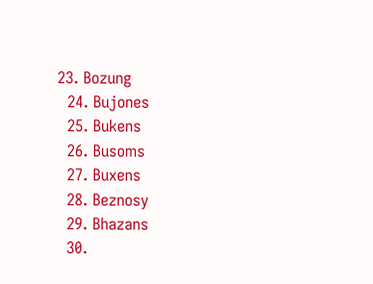23. Bozung
  24. Bujones
  25. Bukens
  26. Busoms
  27. Buxens
  28. Beznosy
  29. Bhazans
  30.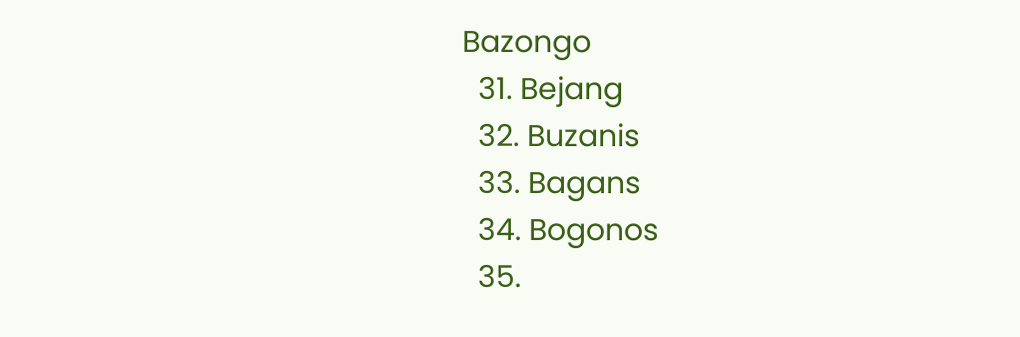Bazongo
  31. Bejang
  32. Buzanis
  33. Bagans
  34. Bogonos
  35.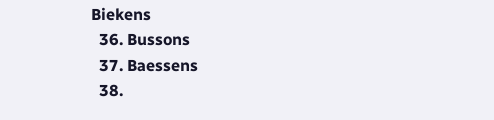Biekens
  36. Bussons
  37. Baessens
  38.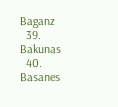Baganz
  39. Bakunas
  40. Basanes